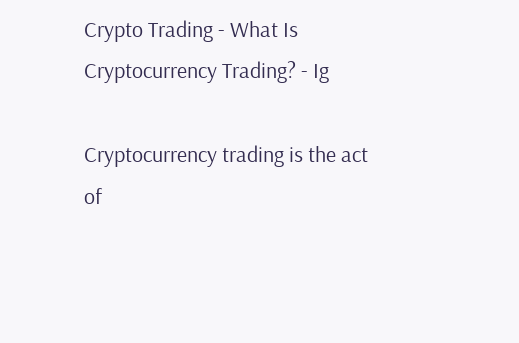Crypto Trading - What Is Cryptocurrency Trading? - Ig

Cryptocurrency trading is the act of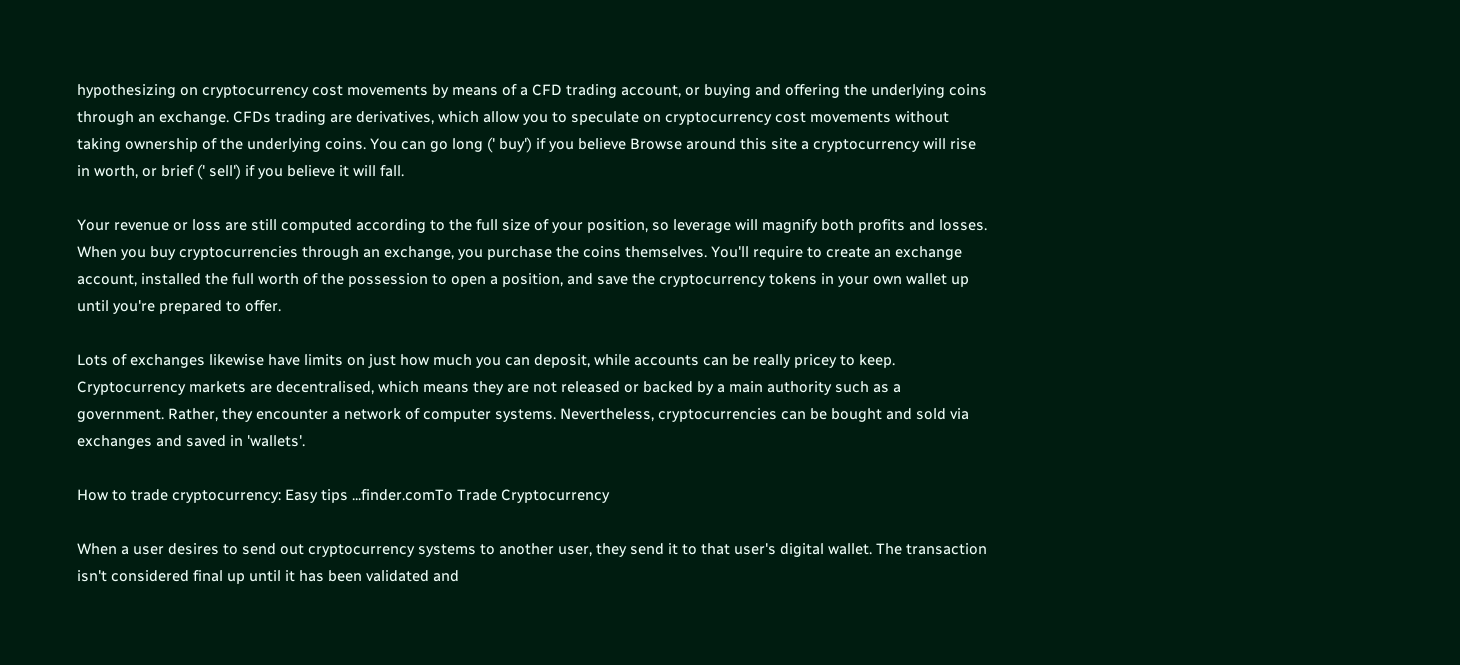hypothesizing on cryptocurrency cost movements by means of a CFD trading account, or buying and offering the underlying coins through an exchange. CFDs trading are derivatives, which allow you to speculate on cryptocurrency cost movements without taking ownership of the underlying coins. You can go long (' buy') if you believe Browse around this site a cryptocurrency will rise in worth, or brief (' sell') if you believe it will fall.

Your revenue or loss are still computed according to the full size of your position, so leverage will magnify both profits and losses. When you buy cryptocurrencies through an exchange, you purchase the coins themselves. You'll require to create an exchange account, installed the full worth of the possession to open a position, and save the cryptocurrency tokens in your own wallet up until you're prepared to offer.

Lots of exchanges likewise have limits on just how much you can deposit, while accounts can be really pricey to keep. Cryptocurrency markets are decentralised, which means they are not released or backed by a main authority such as a government. Rather, they encounter a network of computer systems. Nevertheless, cryptocurrencies can be bought and sold via exchanges and saved in 'wallets'.

How to trade cryptocurrency: Easy tips ...finder.comTo Trade Cryptocurrency

When a user desires to send out cryptocurrency systems to another user, they send it to that user's digital wallet. The transaction isn't considered final up until it has been validated and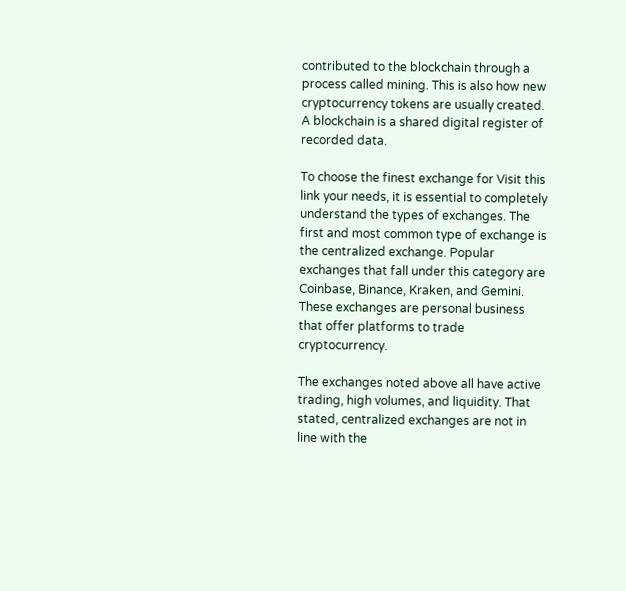contributed to the blockchain through a process called mining. This is also how new cryptocurrency tokens are usually created. A blockchain is a shared digital register of recorded data.

To choose the finest exchange for Visit this link your needs, it is essential to completely understand the types of exchanges. The first and most common type of exchange is the centralized exchange. Popular exchanges that fall under this category are Coinbase, Binance, Kraken, and Gemini. These exchanges are personal business that offer platforms to trade cryptocurrency.

The exchanges noted above all have active trading, high volumes, and liquidity. That stated, centralized exchanges are not in line with the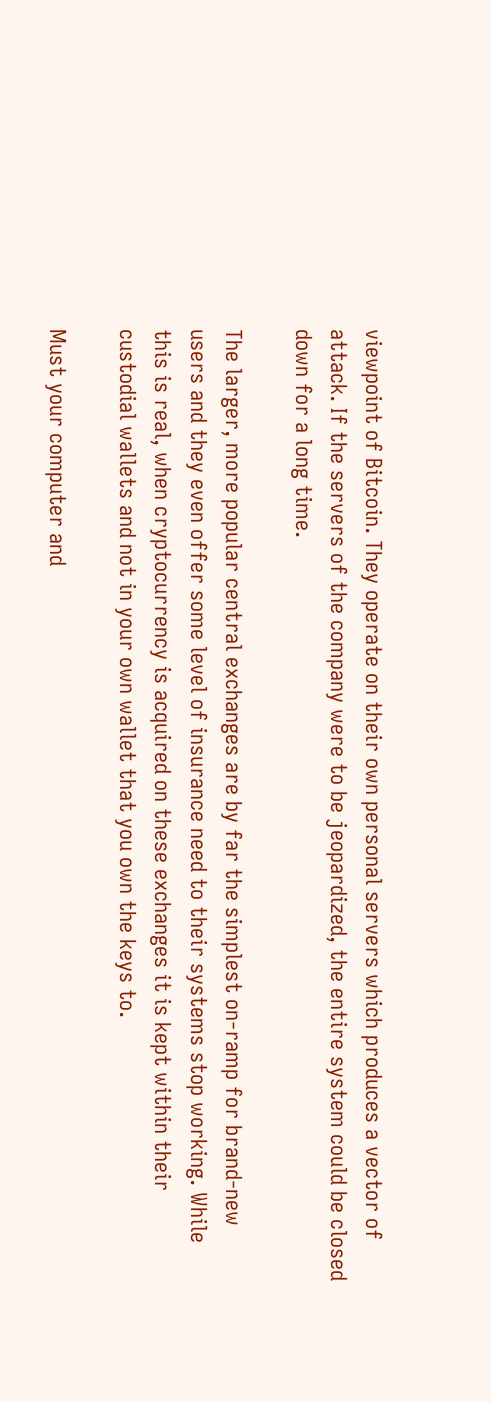viewpoint of Bitcoin. They operate on their own personal servers which produces a vector of attack. If the servers of the company were to be jeopardized, the entire system could be closed down for a long time.

The larger, more popular central exchanges are by far the simplest on-ramp for brand-new users and they even offer some level of insurance need to their systems stop working. While this is real, when cryptocurrency is acquired on these exchanges it is kept within their custodial wallets and not in your own wallet that you own the keys to.

Must your computer and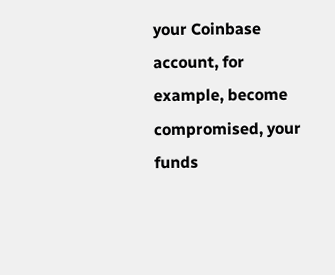your Coinbase account, for example, become compromised, your funds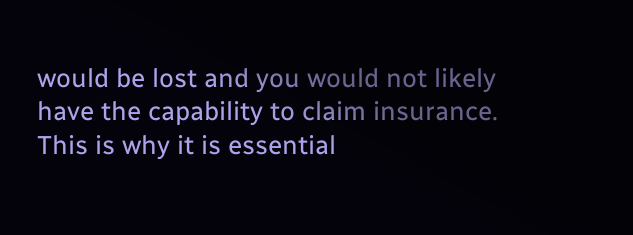would be lost and you would not likely have the capability to claim insurance. This is why it is essential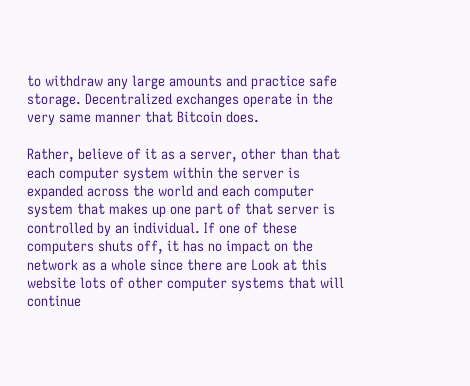to withdraw any large amounts and practice safe storage. Decentralized exchanges operate in the very same manner that Bitcoin does.

Rather, believe of it as a server, other than that each computer system within the server is expanded across the world and each computer system that makes up one part of that server is controlled by an individual. If one of these computers shuts off, it has no impact on the network as a whole since there are Look at this website lots of other computer systems that will continue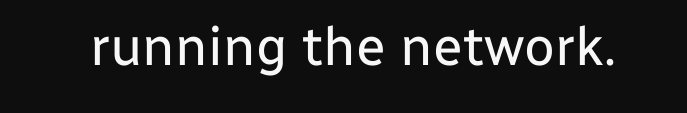running the network.